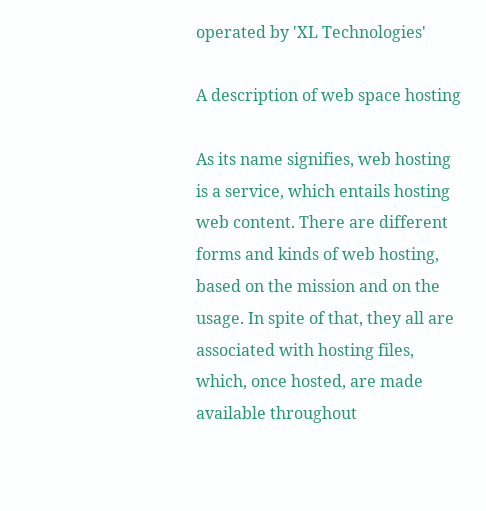operated by 'XL Technologies'

A description of web space hosting

As its name signifies, web hosting is a service, which entails hosting web content. There are different forms and kinds of web hosting, based on the mission and on the usage. In spite of that, they all are associated with hosting files, which, once hosted, are made available throughout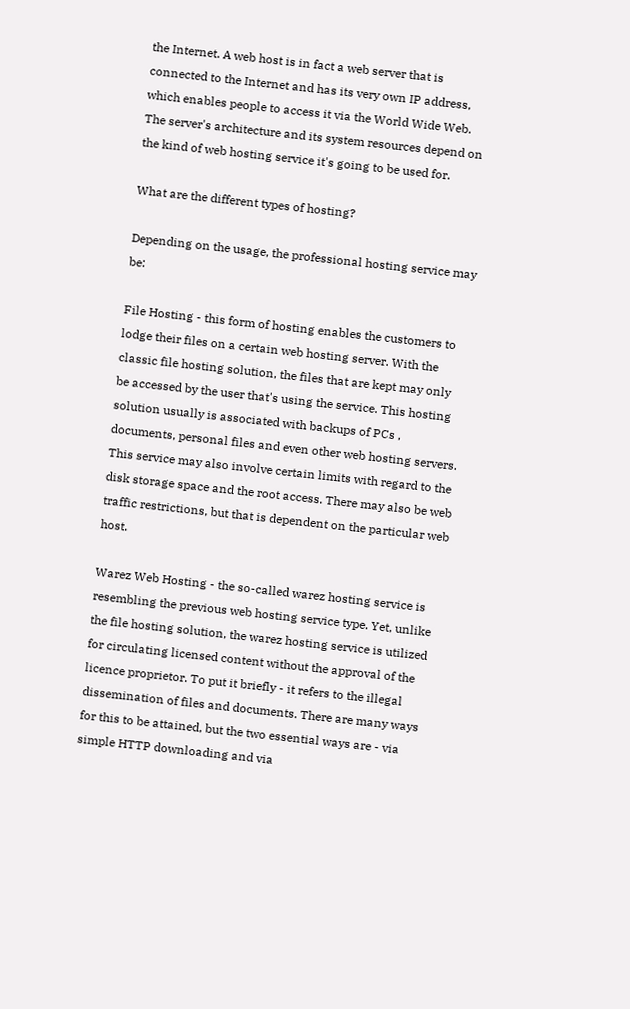the Internet. A web host is in fact a web server that is connected to the Internet and has its very own IP address, which enables people to access it via the World Wide Web. The server's architecture and its system resources depend on the kind of web hosting service it's going to be used for.

What are the different types of hosting?

Depending on the usage, the professional hosting service may be:

File Hosting - this form of hosting enables the customers to lodge their files on a certain web hosting server. With the classic file hosting solution, the files that are kept may only be accessed by the user that's using the service. This hosting solution usually is associated with backups of PCs , documents, personal files and even other web hosting servers. This service may also involve certain limits with regard to the disk storage space and the root access. There may also be web traffic restrictions, but that is dependent on the particular web host.

Warez Web Hosting - the so-called warez hosting service is resembling the previous web hosting service type. Yet, unlike the file hosting solution, the warez hosting service is utilized for circulating licensed content without the approval of the licence proprietor. To put it briefly - it refers to the illegal dissemination of files and documents. There are many ways for this to be attained, but the two essential ways are - via simple HTTP downloading and via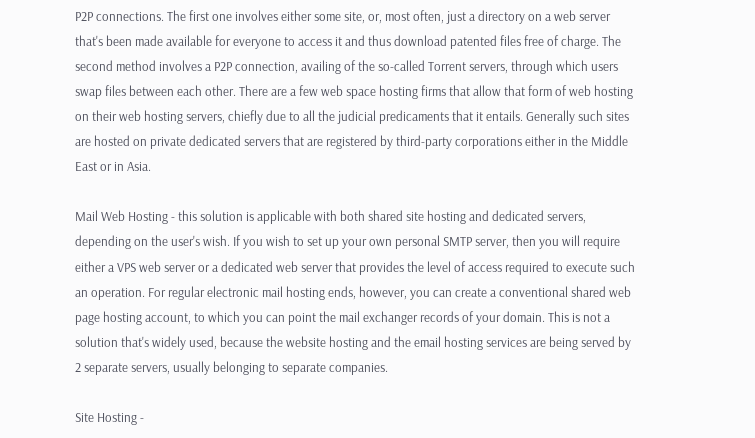P2P connections. The first one involves either some site, or, most often, just a directory on a web server that's been made available for everyone to access it and thus download patented files free of charge. The second method involves a P2P connection, availing of the so-called Torrent servers, through which users swap files between each other. There are a few web space hosting firms that allow that form of web hosting on their web hosting servers, chiefly due to all the judicial predicaments that it entails. Generally such sites are hosted on private dedicated servers that are registered by third-party corporations either in the Middle East or in Asia.

Mail Web Hosting - this solution is applicable with both shared site hosting and dedicated servers, depending on the user's wish. If you wish to set up your own personal SMTP server, then you will require either a VPS web server or a dedicated web server that provides the level of access required to execute such an operation. For regular electronic mail hosting ends, however, you can create a conventional shared web page hosting account, to which you can point the mail exchanger records of your domain. This is not a solution that's widely used, because the website hosting and the email hosting services are being served by 2 separate servers, usually belonging to separate companies.

Site Hosting -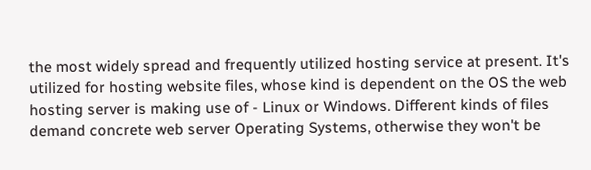the most widely spread and frequently utilized hosting service at present. It's utilized for hosting website files, whose kind is dependent on the OS the web hosting server is making use of - Linux or Windows. Different kinds of files demand concrete web server Operating Systems, otherwise they won't be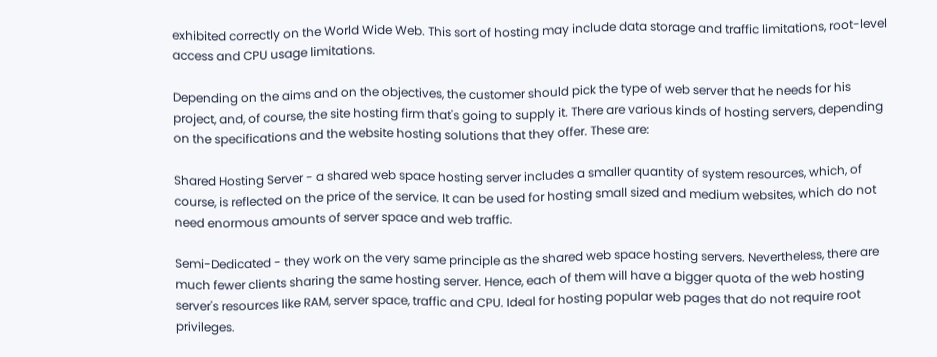exhibited correctly on the World Wide Web. This sort of hosting may include data storage and traffic limitations, root-level access and CPU usage limitations.

Depending on the aims and on the objectives, the customer should pick the type of web server that he needs for his project, and, of course, the site hosting firm that's going to supply it. There are various kinds of hosting servers, depending on the specifications and the website hosting solutions that they offer. These are:

Shared Hosting Server - a shared web space hosting server includes a smaller quantity of system resources, which, of course, is reflected on the price of the service. It can be used for hosting small sized and medium websites, which do not need enormous amounts of server space and web traffic.

Semi-Dedicated - they work on the very same principle as the shared web space hosting servers. Nevertheless, there are much fewer clients sharing the same hosting server. Hence, each of them will have a bigger quota of the web hosting server's resources like RAM, server space, traffic and CPU. Ideal for hosting popular web pages that do not require root privileges.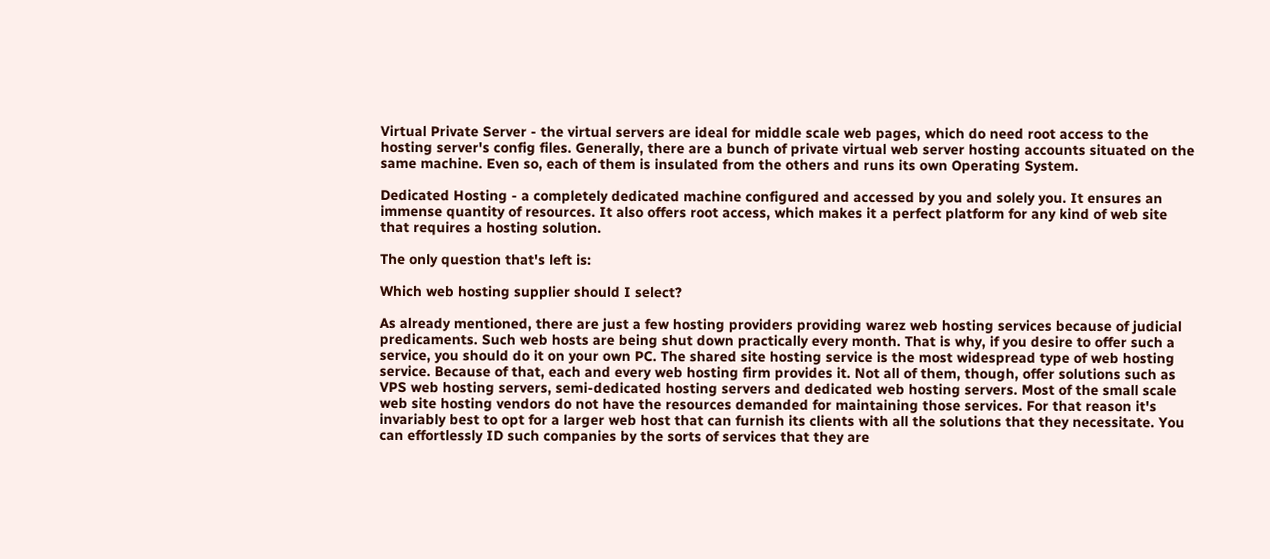Virtual Private Server - the virtual servers are ideal for middle scale web pages, which do need root access to the hosting server's config files. Generally, there are a bunch of private virtual web server hosting accounts situated on the same machine. Even so, each of them is insulated from the others and runs its own Operating System.

Dedicated Hosting - a completely dedicated machine configured and accessed by you and solely you. It ensures an immense quantity of resources. It also offers root access, which makes it a perfect platform for any kind of web site that requires a hosting solution.

The only question that's left is:

Which web hosting supplier should I select?

As already mentioned, there are just a few hosting providers providing warez web hosting services because of judicial predicaments. Such web hosts are being shut down practically every month. That is why, if you desire to offer such a service, you should do it on your own PC. The shared site hosting service is the most widespread type of web hosting service. Because of that, each and every web hosting firm provides it. Not all of them, though, offer solutions such as VPS web hosting servers, semi-dedicated hosting servers and dedicated web hosting servers. Most of the small scale web site hosting vendors do not have the resources demanded for maintaining those services. For that reason it's invariably best to opt for a larger web host that can furnish its clients with all the solutions that they necessitate. You can effortlessly ID such companies by the sorts of services that they are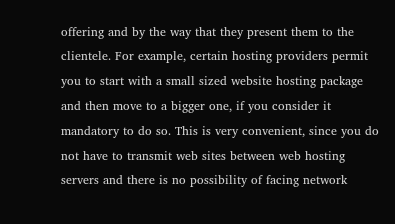offering and by the way that they present them to the clientele. For example, certain hosting providers permit you to start with a small sized website hosting package and then move to a bigger one, if you consider it mandatory to do so. This is very convenient, since you do not have to transmit web sites between web hosting servers and there is no possibility of facing network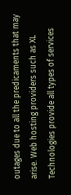outages due to all the predicaments that may arise. Web hosting providers such as XL Technologies provide all types of services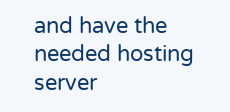and have the needed hosting server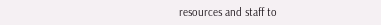resources and staff to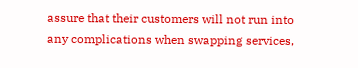assure that their customers will not run into any complications when swapping services,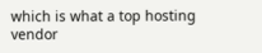which is what a top hosting vendor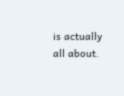is actually all about.